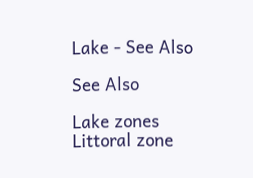Lake - See Also

See Also

Lake zones
Littoral zone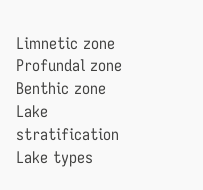Limnetic zone
Profundal zone
Benthic zone
Lake stratification
Lake types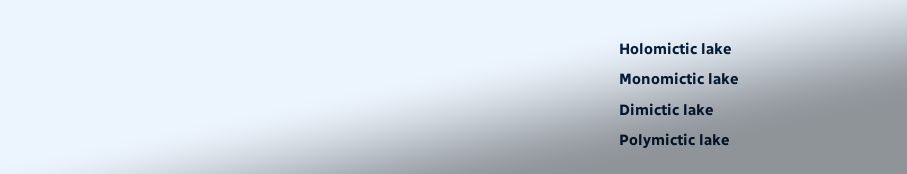Holomictic lake
Monomictic lake
Dimictic lake
Polymictic lake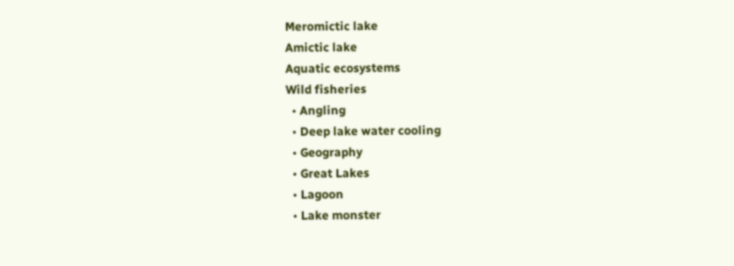Meromictic lake
Amictic lake
Aquatic ecosystems
Wild fisheries
  • Angling
  • Deep lake water cooling
  • Geography
  • Great Lakes
  • Lagoon
  • Lake monster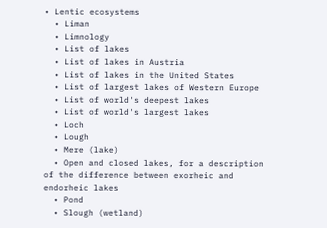• Lentic ecosystems
  • Liman
  • Limnology
  • List of lakes
  • List of lakes in Austria
  • List of lakes in the United States
  • List of largest lakes of Western Europe
  • List of world's deepest lakes
  • List of world's largest lakes
  • Loch
  • Lough
  • Mere (lake)
  • Open and closed lakes, for a description of the difference between exorheic and endorheic lakes
  • Pond
  • Slough (wetland)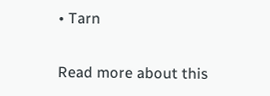• Tarn

Read more about this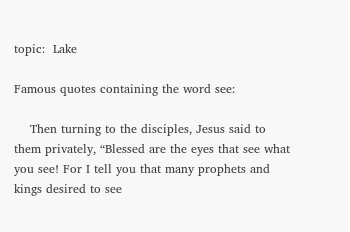topic:  Lake

Famous quotes containing the word see:

    Then turning to the disciples, Jesus said to them privately, “Blessed are the eyes that see what you see! For I tell you that many prophets and kings desired to see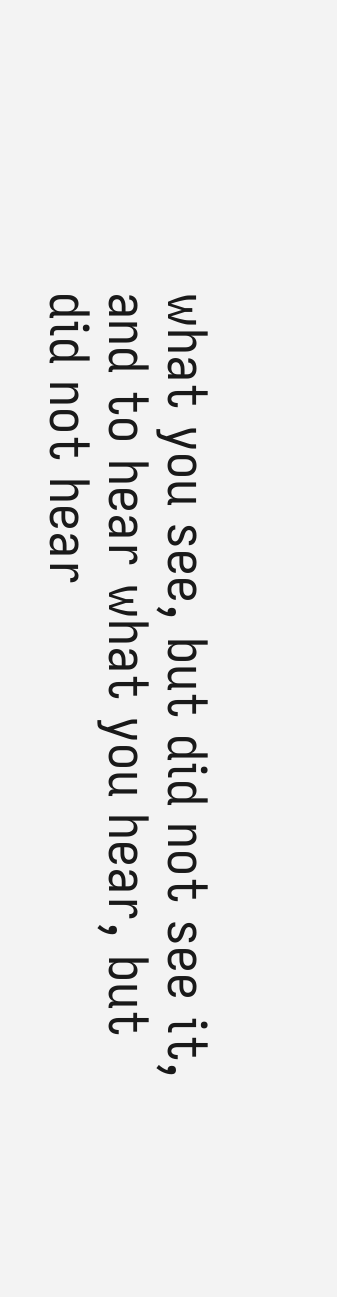what you see, but did not see it, and to hear what you hear, but did not hear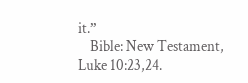it.”
    Bible: New Testament, Luke 10:23,24.